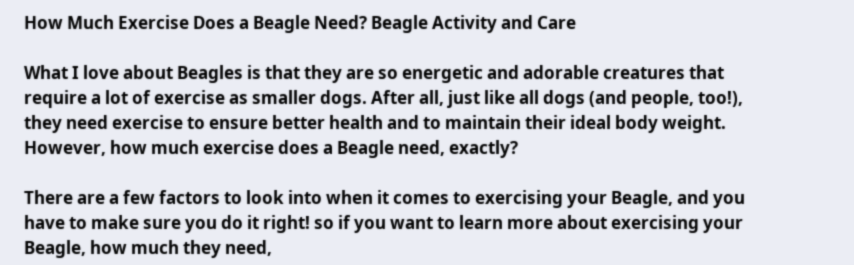How Much Exercise Does a Beagle Need? Beagle Activity and Care

What I love about Beagles is that they are so energetic and adorable creatures that require a lot of exercise as smaller dogs. After all, just like all dogs (and people, too!), they need exercise to ensure better health and to maintain their ideal body weight. However, how much exercise does a Beagle need, exactly?

There are a few factors to look into when it comes to exercising your Beagle, and you have to make sure you do it right! so if you want to learn more about exercising your Beagle, how much they need,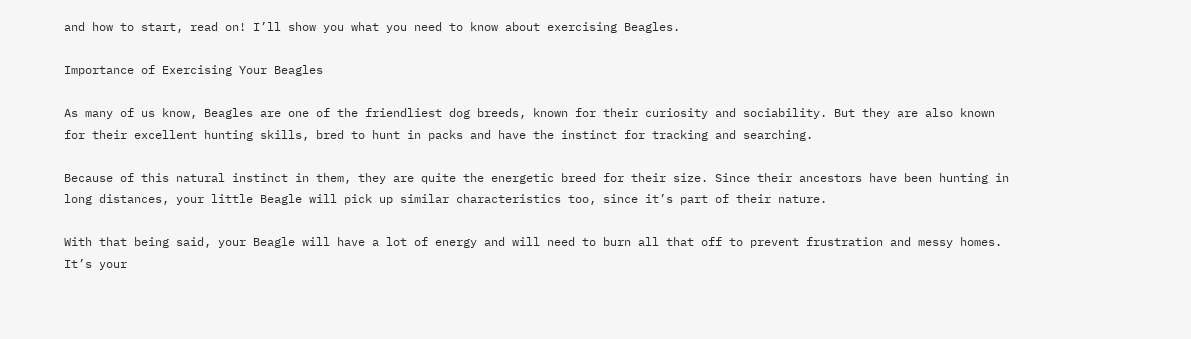and how to start, read on! I’ll show you what you need to know about exercising Beagles.

Importance of Exercising Your Beagles

As many of us know, Beagles are one of the friendliest dog breeds, known for their curiosity and sociability. But they are also known for their excellent hunting skills, bred to hunt in packs and have the instinct for tracking and searching.

Because of this natural instinct in them, they are quite the energetic breed for their size. Since their ancestors have been hunting in long distances, your little Beagle will pick up similar characteristics too, since it’s part of their nature.

With that being said, your Beagle will have a lot of energy and will need to burn all that off to prevent frustration and messy homes. It’s your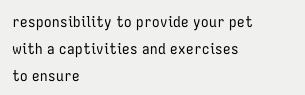responsibility to provide your pet with a captivities and exercises to ensure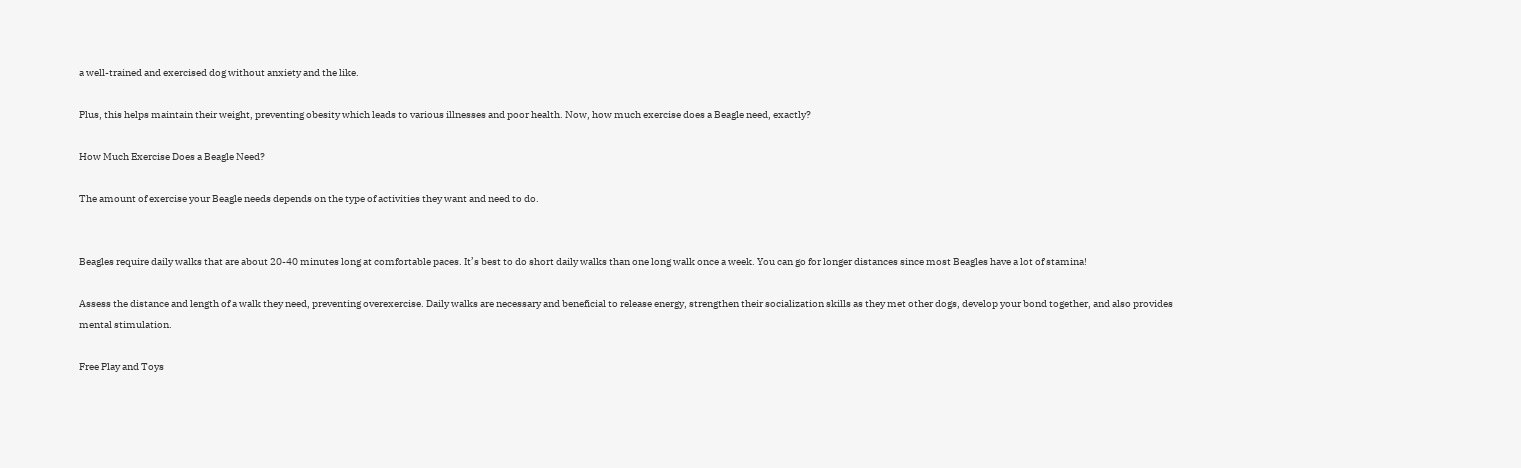a well-trained and exercised dog without anxiety and the like.

Plus, this helps maintain their weight, preventing obesity which leads to various illnesses and poor health. Now, how much exercise does a Beagle need, exactly?

How Much Exercise Does a Beagle Need?

The amount of exercise your Beagle needs depends on the type of activities they want and need to do.


Beagles require daily walks that are about 20-40 minutes long at comfortable paces. It’s best to do short daily walks than one long walk once a week. You can go for longer distances since most Beagles have a lot of stamina!

Assess the distance and length of a walk they need, preventing overexercise. Daily walks are necessary and beneficial to release energy, strengthen their socialization skills as they met other dogs, develop your bond together, and also provides mental stimulation.

Free Play and Toys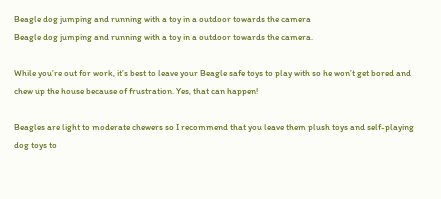Beagle dog jumping and running with a toy in a outdoor towards the camera
Beagle dog jumping and running with a toy in a outdoor towards the camera.

While you’re out for work, it’s best to leave your Beagle safe toys to play with so he won’t get bored and chew up the house because of frustration. Yes, that can happen!

Beagles are light to moderate chewers so I recommend that you leave them plush toys and self-playing dog toys to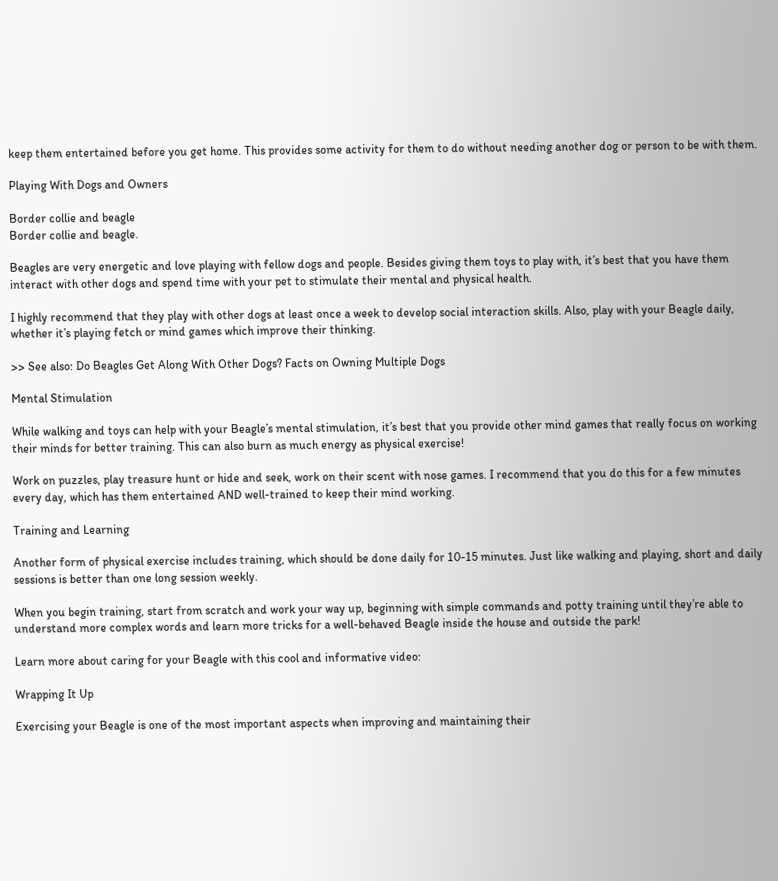keep them entertained before you get home. This provides some activity for them to do without needing another dog or person to be with them.

Playing With Dogs and Owners

Border collie and beagle
Border collie and beagle.

Beagles are very energetic and love playing with fellow dogs and people. Besides giving them toys to play with, it’s best that you have them interact with other dogs and spend time with your pet to stimulate their mental and physical health.

I highly recommend that they play with other dogs at least once a week to develop social interaction skills. Also, play with your Beagle daily, whether it’s playing fetch or mind games which improve their thinking.

>> See also: Do Beagles Get Along With Other Dogs? Facts on Owning Multiple Dogs

Mental Stimulation

While walking and toys can help with your Beagle’s mental stimulation, it’s best that you provide other mind games that really focus on working their minds for better training. This can also burn as much energy as physical exercise!

Work on puzzles, play treasure hunt or hide and seek, work on their scent with nose games. I recommend that you do this for a few minutes every day, which has them entertained AND well-trained to keep their mind working.

Training and Learning

Another form of physical exercise includes training, which should be done daily for 10-15 minutes. Just like walking and playing, short and daily sessions is better than one long session weekly.

When you begin training, start from scratch and work your way up, beginning with simple commands and potty training until they’re able to understand more complex words and learn more tricks for a well-behaved Beagle inside the house and outside the park!

Learn more about caring for your Beagle with this cool and informative video:

Wrapping It Up

Exercising your Beagle is one of the most important aspects when improving and maintaining their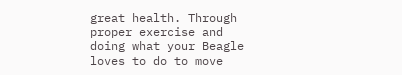great health. Through proper exercise and doing what your Beagle loves to do to move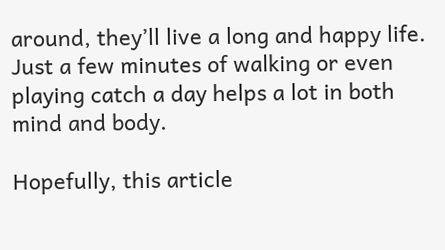around, they’ll live a long and happy life. Just a few minutes of walking or even playing catch a day helps a lot in both mind and body.

Hopefully, this article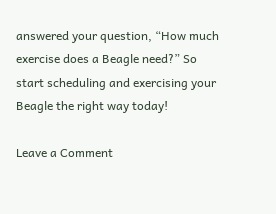answered your question, “How much exercise does a Beagle need?” So start scheduling and exercising your Beagle the right way today!

Leave a Comment